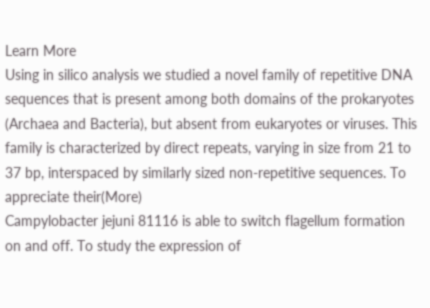Learn More
Using in silico analysis we studied a novel family of repetitive DNA sequences that is present among both domains of the prokaryotes (Archaea and Bacteria), but absent from eukaryotes or viruses. This family is characterized by direct repeats, varying in size from 21 to 37 bp, interspaced by similarly sized non-repetitive sequences. To appreciate their(More)
Campylobacter jejuni 81116 is able to switch flagellum formation on and off. To study the expression of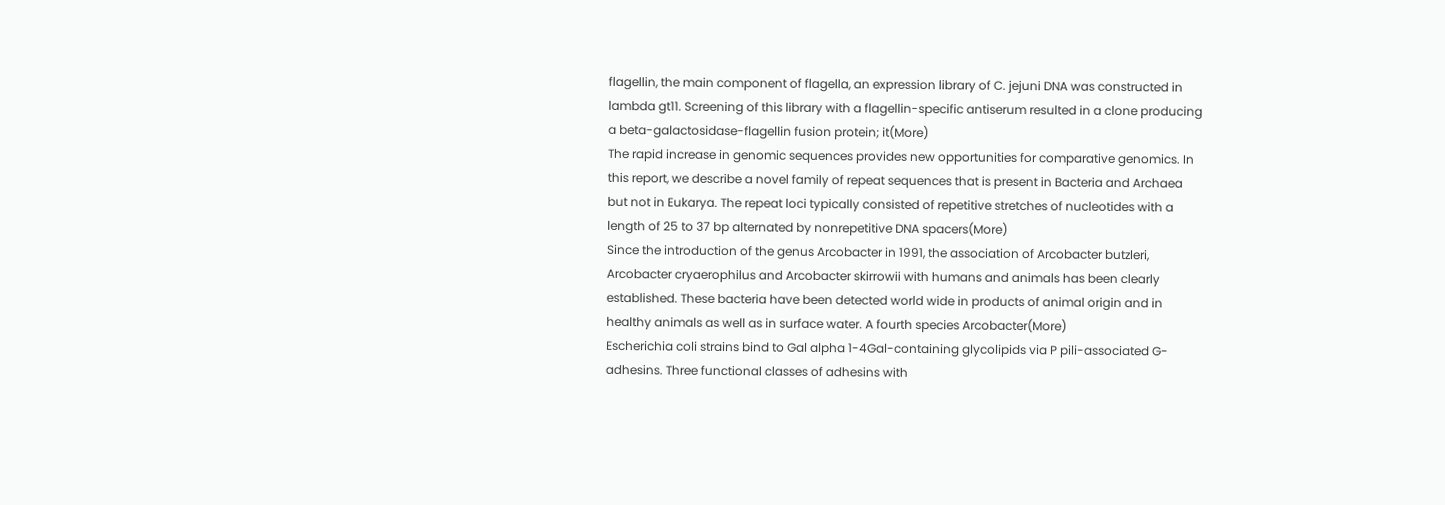flagellin, the main component of flagella, an expression library of C. jejuni DNA was constructed in lambda gt11. Screening of this library with a flagellin-specific antiserum resulted in a clone producing a beta-galactosidase-flagellin fusion protein; it(More)
The rapid increase in genomic sequences provides new opportunities for comparative genomics. In this report, we describe a novel family of repeat sequences that is present in Bacteria and Archaea but not in Eukarya. The repeat loci typically consisted of repetitive stretches of nucleotides with a length of 25 to 37 bp alternated by nonrepetitive DNA spacers(More)
Since the introduction of the genus Arcobacter in 1991, the association of Arcobacter butzleri, Arcobacter cryaerophilus and Arcobacter skirrowii with humans and animals has been clearly established. These bacteria have been detected world wide in products of animal origin and in healthy animals as well as in surface water. A fourth species Arcobacter(More)
Escherichia coli strains bind to Gal alpha 1-4Gal-containing glycolipids via P pili-associated G-adhesins. Three functional classes of adhesins with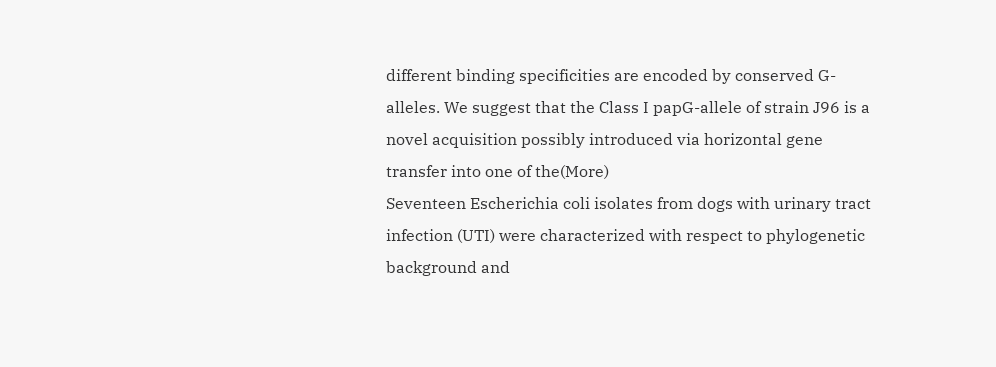different binding specificities are encoded by conserved G-alleles. We suggest that the Class I papG-allele of strain J96 is a novel acquisition possibly introduced via horizontal gene transfer into one of the(More)
Seventeen Escherichia coli isolates from dogs with urinary tract infection (UTI) were characterized with respect to phylogenetic background and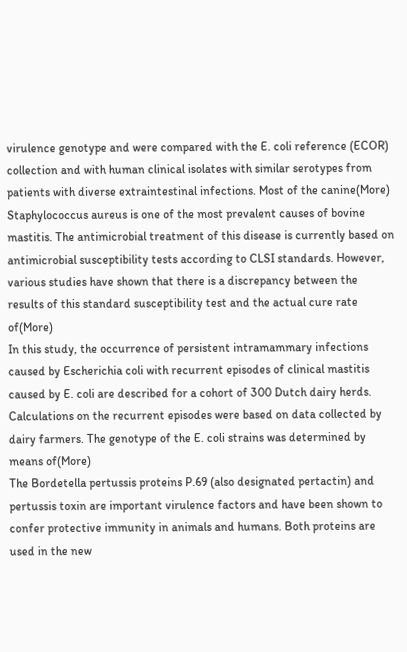virulence genotype and were compared with the E. coli reference (ECOR) collection and with human clinical isolates with similar serotypes from patients with diverse extraintestinal infections. Most of the canine(More)
Staphylococcus aureus is one of the most prevalent causes of bovine mastitis. The antimicrobial treatment of this disease is currently based on antimicrobial susceptibility tests according to CLSI standards. However, various studies have shown that there is a discrepancy between the results of this standard susceptibility test and the actual cure rate of(More)
In this study, the occurrence of persistent intramammary infections caused by Escherichia coli with recurrent episodes of clinical mastitis caused by E. coli are described for a cohort of 300 Dutch dairy herds. Calculations on the recurrent episodes were based on data collected by dairy farmers. The genotype of the E. coli strains was determined by means of(More)
The Bordetella pertussis proteins P.69 (also designated pertactin) and pertussis toxin are important virulence factors and have been shown to confer protective immunity in animals and humans. Both proteins are used in the new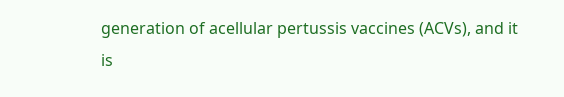generation of acellular pertussis vaccines (ACVs), and it is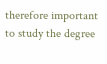therefore important to study the degree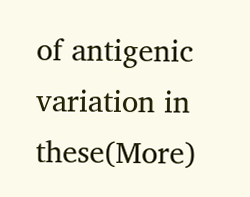of antigenic variation in these(More)